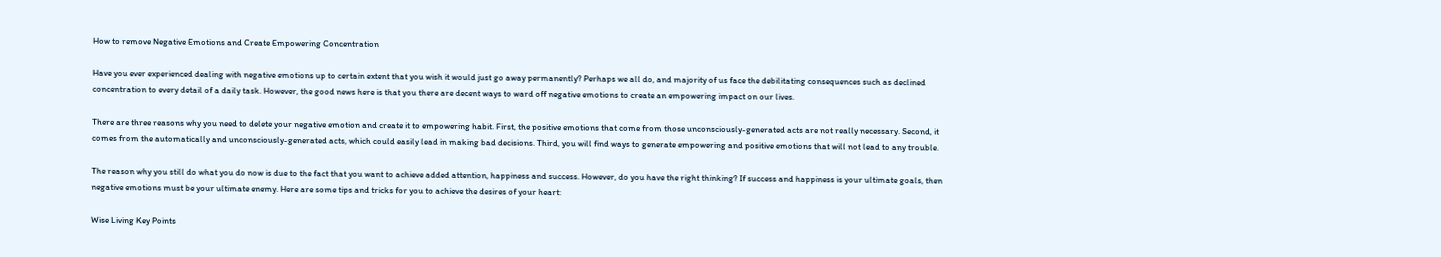How to remove Negative Emotions and Create Empowering Concentration

Have you ever experienced dealing with negative emotions up to certain extent that you wish it would just go away permanently? Perhaps we all do, and majority of us face the debilitating consequences such as declined concentration to every detail of a daily task. However, the good news here is that you there are decent ways to ward off negative emotions to create an empowering impact on our lives.

There are three reasons why you need to delete your negative emotion and create it to empowering habit. First, the positive emotions that come from those unconsciously-generated acts are not really necessary. Second, it comes from the automatically and unconsciously-generated acts, which could easily lead in making bad decisions. Third, you will find ways to generate empowering and positive emotions that will not lead to any trouble.

The reason why you still do what you do now is due to the fact that you want to achieve added attention, happiness and success. However, do you have the right thinking? If success and happiness is your ultimate goals, then negative emotions must be your ultimate enemy. Here are some tips and tricks for you to achieve the desires of your heart:

Wise Living Key Points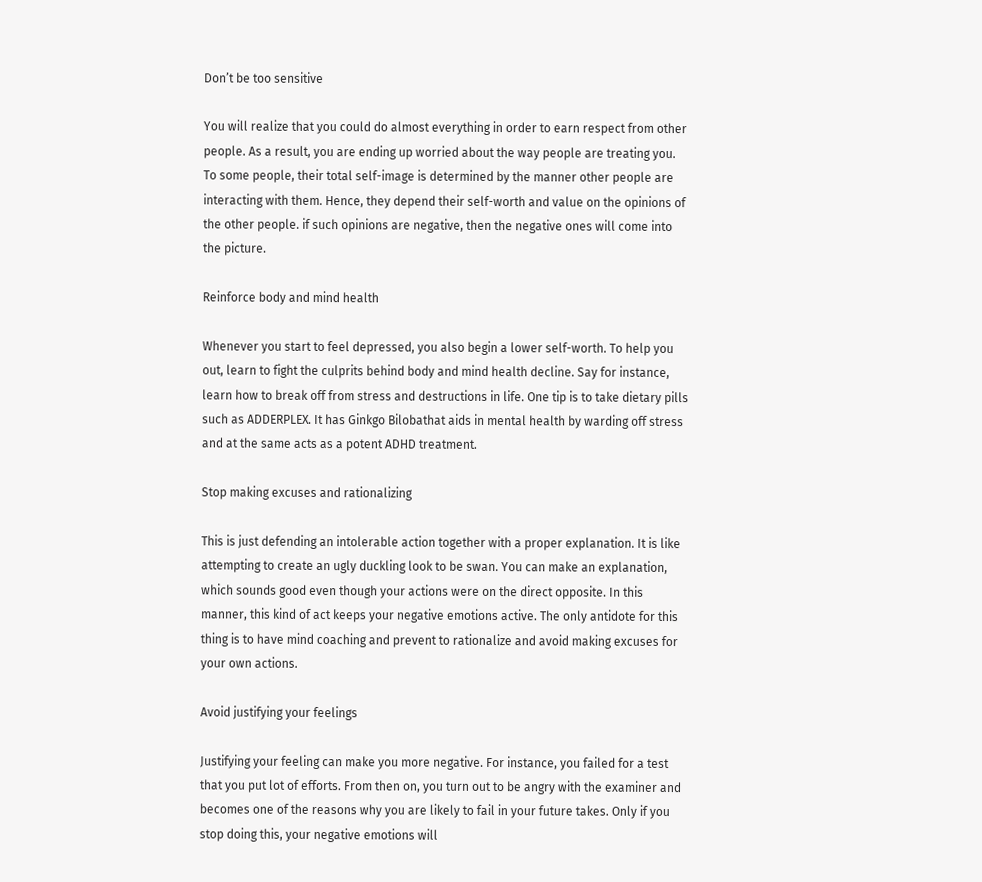Don’t be too sensitive

You will realize that you could do almost everything in order to earn respect from other people. As a result, you are ending up worried about the way people are treating you. To some people, their total self-image is determined by the manner other people are interacting with them. Hence, they depend their self-worth and value on the opinions of the other people. if such opinions are negative, then the negative ones will come into the picture.

Reinforce body and mind health

Whenever you start to feel depressed, you also begin a lower self-worth. To help you out, learn to fight the culprits behind body and mind health decline. Say for instance, learn how to break off from stress and destructions in life. One tip is to take dietary pills such as ADDERPLEX. It has Ginkgo Bilobathat aids in mental health by warding off stress and at the same acts as a potent ADHD treatment.

Stop making excuses and rationalizing

This is just defending an intolerable action together with a proper explanation. It is like attempting to create an ugly duckling look to be swan. You can make an explanation, which sounds good even though your actions were on the direct opposite. In this manner, this kind of act keeps your negative emotions active. The only antidote for this thing is to have mind coaching and prevent to rationalize and avoid making excuses for your own actions.

Avoid justifying your feelings

Justifying your feeling can make you more negative. For instance, you failed for a test that you put lot of efforts. From then on, you turn out to be angry with the examiner and becomes one of the reasons why you are likely to fail in your future takes. Only if you stop doing this, your negative emotions will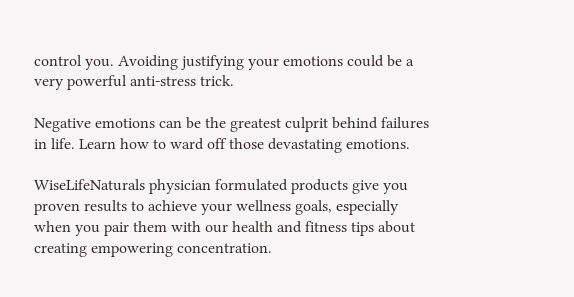control you. Avoiding justifying your emotions could be a very powerful anti-stress trick.

Negative emotions can be the greatest culprit behind failures in life. Learn how to ward off those devastating emotions.

WiseLifeNaturals physician formulated products give you proven results to achieve your wellness goals, especially when you pair them with our health and fitness tips about creating empowering concentration.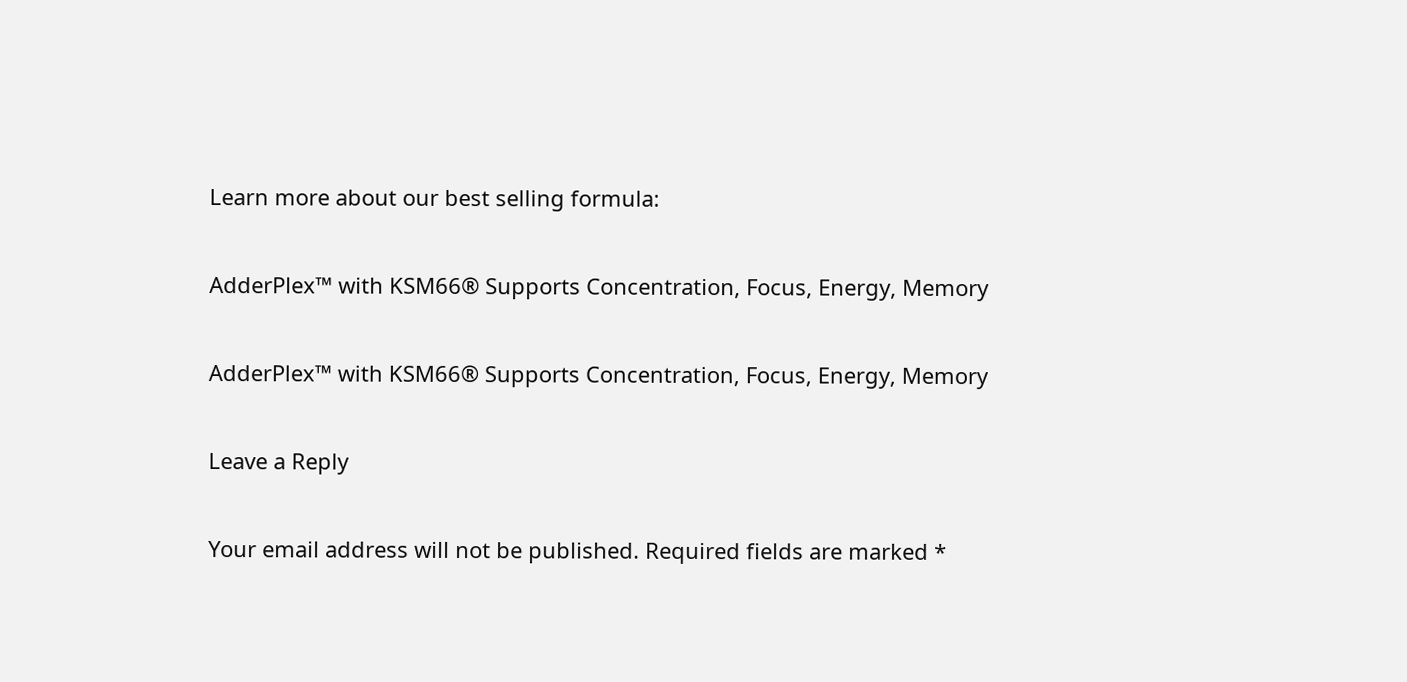Learn more about our best selling formula:

AdderPlex™ with KSM66® Supports Concentration, Focus, Energy, Memory

AdderPlex™ with KSM66® Supports Concentration, Focus, Energy, Memory

Leave a Reply

Your email address will not be published. Required fields are marked *